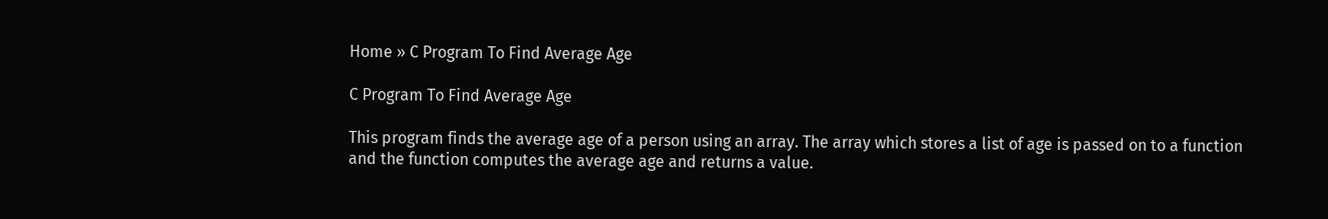Home » C Program To Find Average Age

C Program To Find Average Age

This program finds the average age of a person using an array. The array which stores a list of age is passed on to a function and the function computes the average age and returns a value.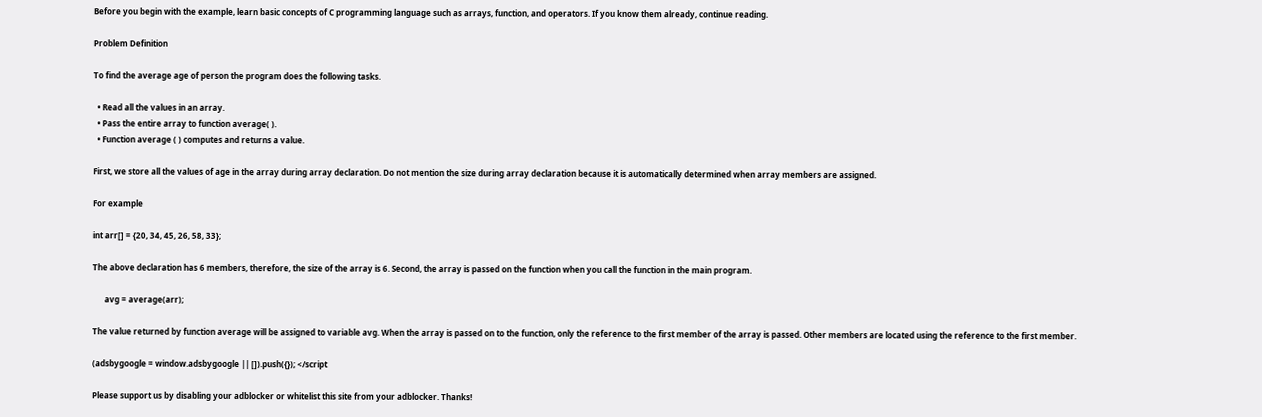Before you begin with the example, learn basic concepts of C programming language such as arrays, function, and operators. If you know them already, continue reading.

Problem Definition

To find the average age of person the program does the following tasks.

  • Read all the values in an array.
  • Pass the entire array to function average( ).
  • Function average ( ) computes and returns a value.

First, we store all the values of age in the array during array declaration. Do not mention the size during array declaration because it is automatically determined when array members are assigned.

For example

int arr[] = {20, 34, 45, 26, 58, 33};

The above declaration has 6 members, therefore, the size of the array is 6. Second, the array is passed on the function when you call the function in the main program.

      avg = average(arr);

The value returned by function average will be assigned to variable avg. When the array is passed on to the function, only the reference to the first member of the array is passed. Other members are located using the reference to the first member.

(adsbygoogle = window.adsbygoogle || []).push({}); </script

Please support us by disabling your adblocker or whitelist this site from your adblocker. Thanks!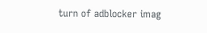turn of adblocker imag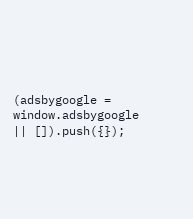(adsbygoogle = window.adsbygoogle || []).push({});